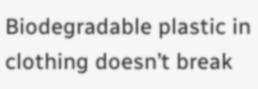Biodegradable plastic in clothing doesn’t break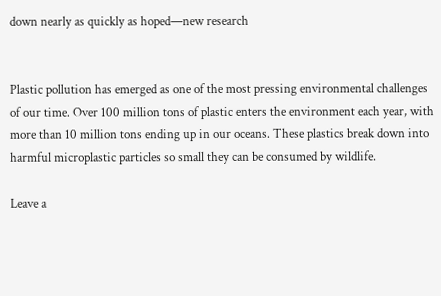down nearly as quickly as hoped—new research


Plastic pollution has emerged as one of the most pressing environmental challenges of our time. Over 100 million tons of plastic enters the environment each year, with more than 10 million tons ending up in our oceans. These plastics break down into harmful microplastic particles so small they can be consumed by wildlife.

Leave a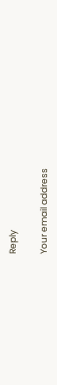Reply

Your email address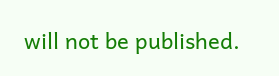will not be published.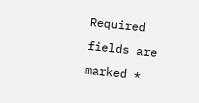Required fields are marked *